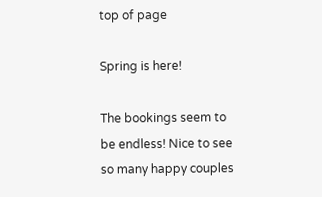top of page

Spring is here!

The bookings seem to be endless! Nice to see so many happy couples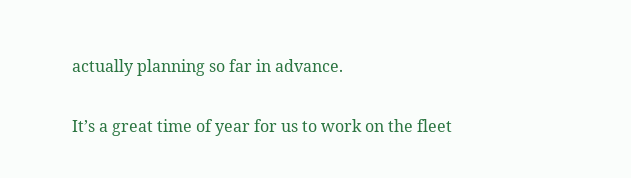actually planning so far in advance.

It’s a great time of year for us to work on the fleet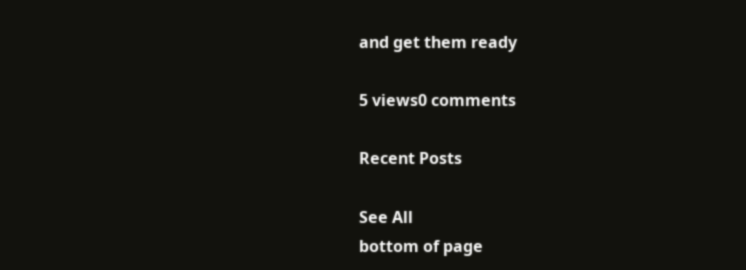and get them ready

5 views0 comments

Recent Posts

See All
bottom of page